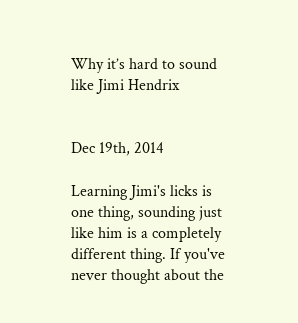Why it’s hard to sound like Jimi Hendrix


Dec 19th, 2014

Learning Jimi's licks is one thing, sounding just like him is a completely different thing. If you've never thought about the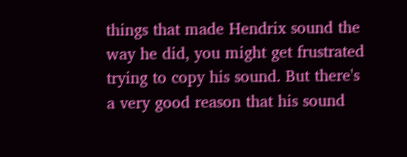things that made Hendrix sound the way he did, you might get frustrated trying to copy his sound. But there's a very good reason that his sound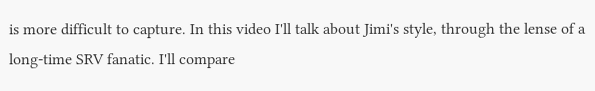is more difficult to capture. In this video I'll talk about Jimi's style, through the lense of a long-time SRV fanatic. I'll compare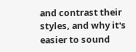and contrast their styles, and why it's easier to sound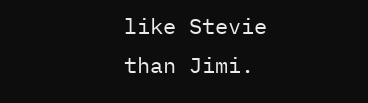like Stevie than Jimi.